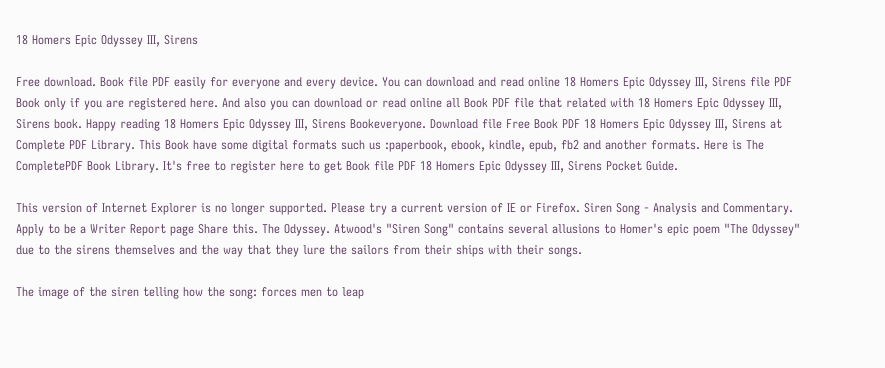18 Homers Epic Odyssey III, Sirens

Free download. Book file PDF easily for everyone and every device. You can download and read online 18 Homers Epic Odyssey III, Sirens file PDF Book only if you are registered here. And also you can download or read online all Book PDF file that related with 18 Homers Epic Odyssey III, Sirens book. Happy reading 18 Homers Epic Odyssey III, Sirens Bookeveryone. Download file Free Book PDF 18 Homers Epic Odyssey III, Sirens at Complete PDF Library. This Book have some digital formats such us :paperbook, ebook, kindle, epub, fb2 and another formats. Here is The CompletePDF Book Library. It's free to register here to get Book file PDF 18 Homers Epic Odyssey III, Sirens Pocket Guide.

This version of Internet Explorer is no longer supported. Please try a current version of IE or Firefox. Siren Song - Analysis and Commentary. Apply to be a Writer Report page Share this. The Odyssey. Atwood's "Siren Song" contains several allusions to Homer's epic poem "The Odyssey" due to the sirens themselves and the way that they lure the sailors from their ships with their songs.

The image of the siren telling how the song: forces men to leap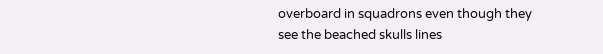overboard in squadrons even though they see the beached skulls lines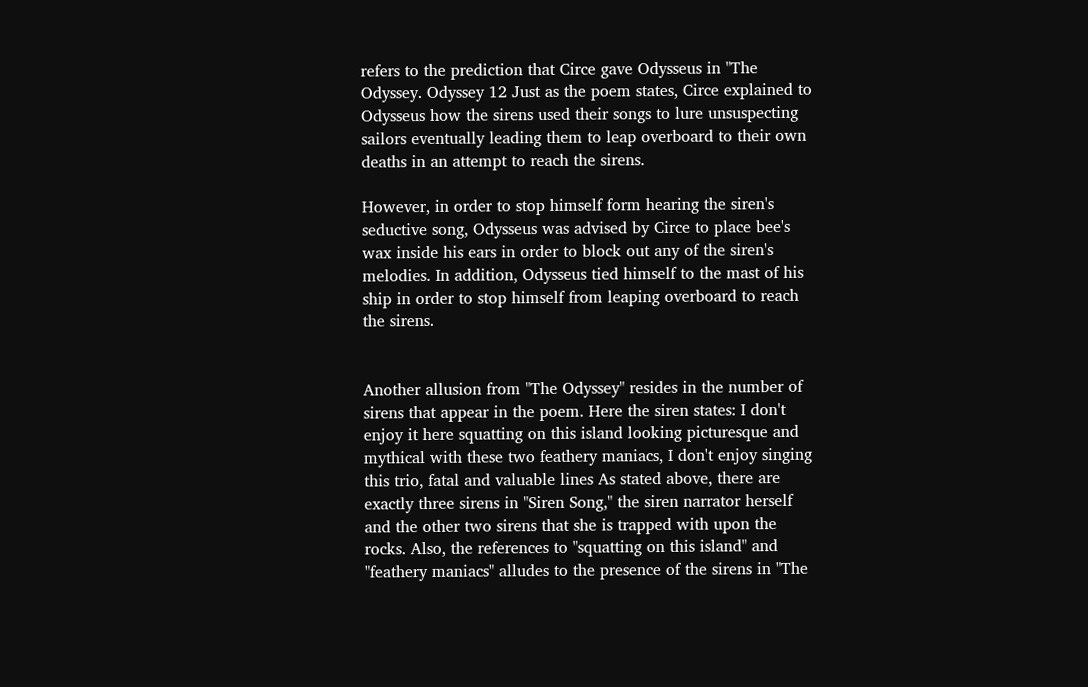refers to the prediction that Circe gave Odysseus in "The Odyssey. Odyssey 12 Just as the poem states, Circe explained to Odysseus how the sirens used their songs to lure unsuspecting sailors eventually leading them to leap overboard to their own deaths in an attempt to reach the sirens.

However, in order to stop himself form hearing the siren's seductive song, Odysseus was advised by Circe to place bee's wax inside his ears in order to block out any of the siren's melodies. In addition, Odysseus tied himself to the mast of his ship in order to stop himself from leaping overboard to reach the sirens.


Another allusion from "The Odyssey" resides in the number of sirens that appear in the poem. Here the siren states: I don't enjoy it here squatting on this island looking picturesque and mythical with these two feathery maniacs, I don't enjoy singing this trio, fatal and valuable lines As stated above, there are exactly three sirens in "Siren Song," the siren narrator herself and the other two sirens that she is trapped with upon the rocks. Also, the references to "squatting on this island" and "feathery maniacs" alludes to the presence of the sirens in "The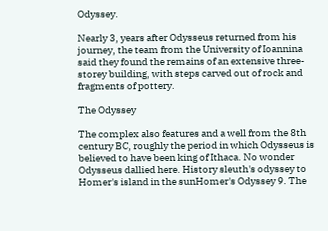Odyssey.

Nearly 3, years after Odysseus returned from his journey, the team from the University of Ioannina said they found the remains of an extensive three-storey building, with steps carved out of rock and fragments of pottery.

The Odyssey

The complex also features and a well from the 8th century BC, roughly the period in which Odysseus is believed to have been king of Ithaca. No wonder Odysseus dallied here. History sleuth's odyssey to Homer's island in the sunHomer's Odyssey 9. The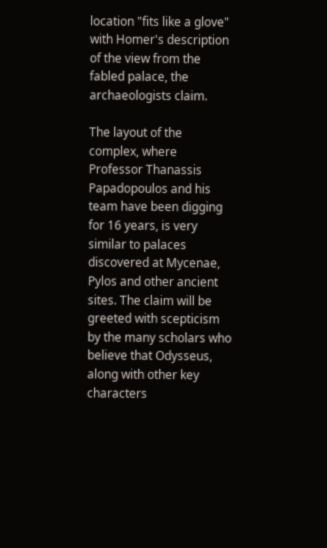location "fits like a glove" with Homer's description of the view from the fabled palace, the archaeologists claim.

The layout of the complex, where Professor Thanassis Papadopoulos and his team have been digging for 16 years, is very similar to palaces discovered at Mycenae, Pylos and other ancient sites. The claim will be greeted with scepticism by the many scholars who believe that Odysseus, along with other key characters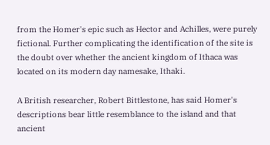from the Homer's epic such as Hector and Achilles, were purely fictional. Further complicating the identification of the site is the doubt over whether the ancient kingdom of Ithaca was located on its modern day namesake, Ithaki.

A British researcher, Robert Bittlestone, has said Homer's descriptions bear little resemblance to the island and that ancient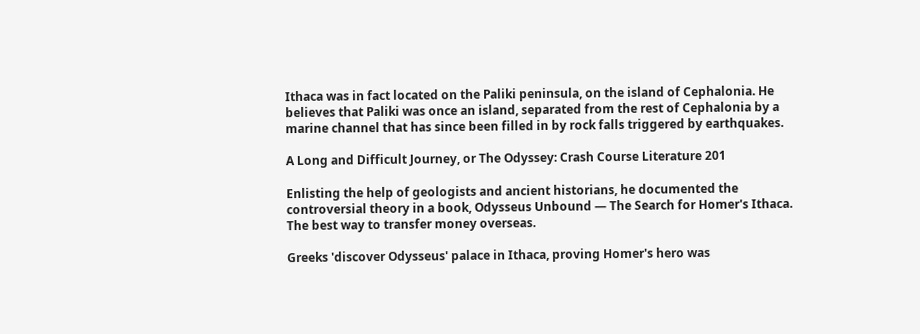Ithaca was in fact located on the Paliki peninsula, on the island of Cephalonia. He believes that Paliki was once an island, separated from the rest of Cephalonia by a marine channel that has since been filled in by rock falls triggered by earthquakes.

A Long and Difficult Journey, or The Odyssey: Crash Course Literature 201

Enlisting the help of geologists and ancient historians, he documented the controversial theory in a book, Odysseus Unbound — The Search for Homer's Ithaca. The best way to transfer money overseas.

Greeks 'discover Odysseus' palace in Ithaca, proving Homer's hero was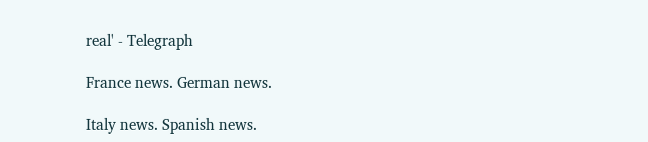real' - Telegraph

France news. German news.

Italy news. Spanish news.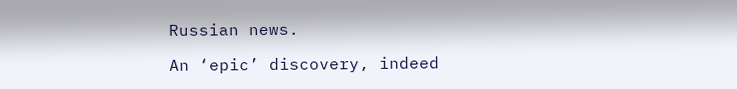Russian news.

An ‘epic’ discovery, indeed